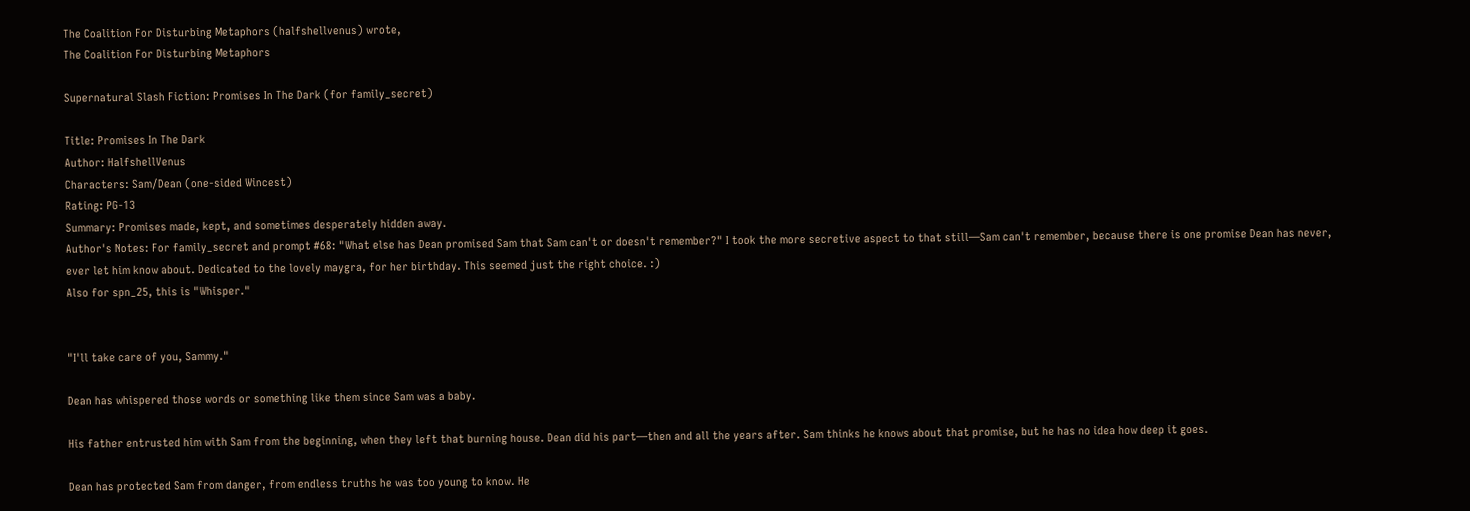The Coalition For Disturbing Metaphors (halfshellvenus) wrote,
The Coalition For Disturbing Metaphors

Supernatural Slash Fiction: Promises In The Dark (for family_secret)

Title: Promises In The Dark
Author: HalfshellVenus
Characters: Sam/Dean (one-sided Wincest)
Rating: PG-13
Summary: Promises made, kept, and sometimes desperately hidden away.
Author's Notes: For family_secret and prompt #68: "What else has Dean promised Sam that Sam can't or doesn't remember?" I took the more secretive aspect to that still—Sam can't remember, because there is one promise Dean has never, ever let him know about. Dedicated to the lovely maygra, for her birthday. This seemed just the right choice. :)
Also for spn_25, this is "Whisper."


"I'll take care of you, Sammy."

Dean has whispered those words or something like them since Sam was a baby.

His father entrusted him with Sam from the beginning, when they left that burning house. Dean did his part—then and all the years after. Sam thinks he knows about that promise, but he has no idea how deep it goes.

Dean has protected Sam from danger, from endless truths he was too young to know. He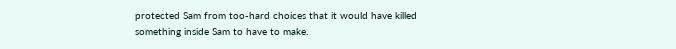protected Sam from too-hard choices that it would have killed something inside Sam to have to make.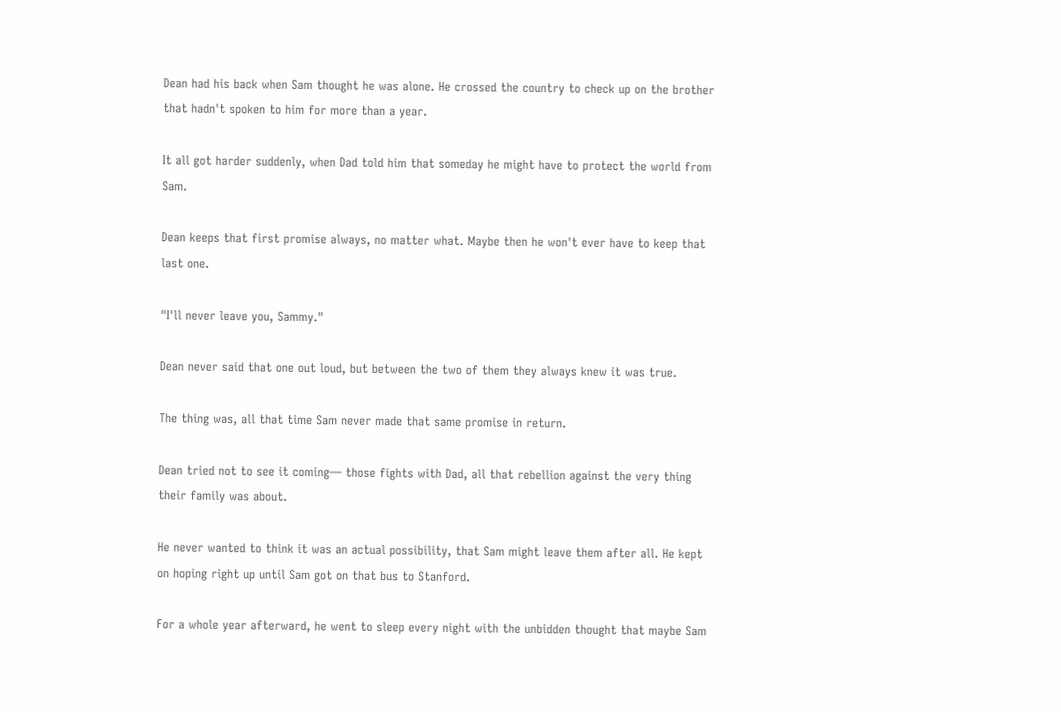Dean had his back when Sam thought he was alone. He crossed the country to check up on the brother that hadn't spoken to him for more than a year.

It all got harder suddenly, when Dad told him that someday he might have to protect the world from Sam.

Dean keeps that first promise always, no matter what. Maybe then he won't ever have to keep that last one.

"I'll never leave you, Sammy."

Dean never said that one out loud, but between the two of them they always knew it was true.

The thing was, all that time Sam never made that same promise in return.

Dean tried not to see it coming— those fights with Dad, all that rebellion against the very thing their family was about.

He never wanted to think it was an actual possibility, that Sam might leave them after all. He kept on hoping right up until Sam got on that bus to Stanford.

For a whole year afterward, he went to sleep every night with the unbidden thought that maybe Sam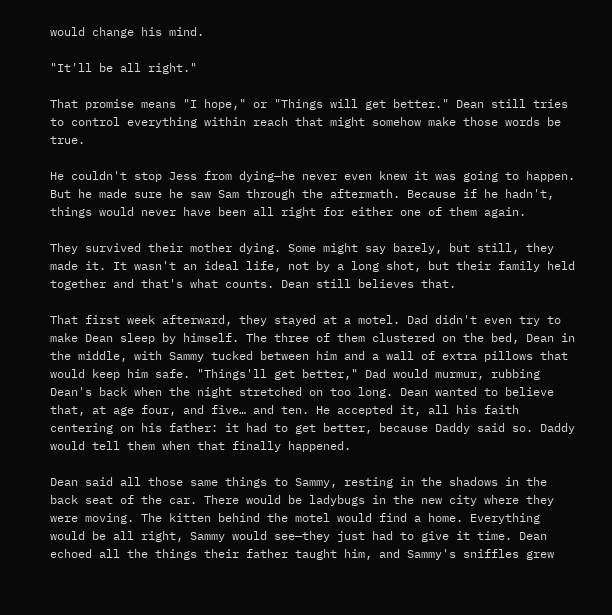would change his mind.

"It'll be all right."

That promise means "I hope," or "Things will get better." Dean still tries to control everything within reach that might somehow make those words be true.

He couldn't stop Jess from dying—he never even knew it was going to happen. But he made sure he saw Sam through the aftermath. Because if he hadn't, things would never have been all right for either one of them again.

They survived their mother dying. Some might say barely, but still, they made it. It wasn't an ideal life, not by a long shot, but their family held together and that's what counts. Dean still believes that.

That first week afterward, they stayed at a motel. Dad didn't even try to make Dean sleep by himself. The three of them clustered on the bed, Dean in the middle, with Sammy tucked between him and a wall of extra pillows that would keep him safe. "Things'll get better," Dad would murmur, rubbing Dean's back when the night stretched on too long. Dean wanted to believe that, at age four, and five… and ten. He accepted it, all his faith centering on his father: it had to get better, because Daddy said so. Daddy would tell them when that finally happened.

Dean said all those same things to Sammy, resting in the shadows in the back seat of the car. There would be ladybugs in the new city where they were moving. The kitten behind the motel would find a home. Everything would be all right, Sammy would see—they just had to give it time. Dean echoed all the things their father taught him, and Sammy's sniffles grew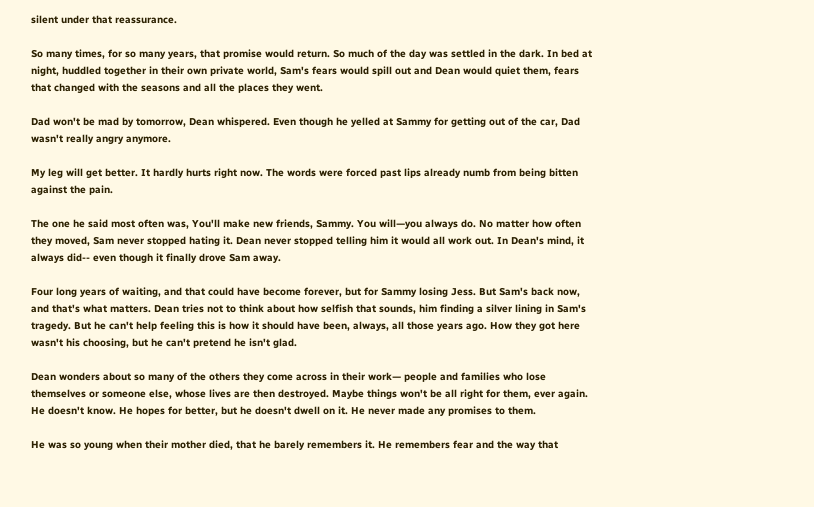silent under that reassurance.

So many times, for so many years, that promise would return. So much of the day was settled in the dark. In bed at night, huddled together in their own private world, Sam's fears would spill out and Dean would quiet them, fears that changed with the seasons and all the places they went.

Dad won't be mad by tomorrow, Dean whispered. Even though he yelled at Sammy for getting out of the car, Dad wasn't really angry anymore.

My leg will get better. It hardly hurts right now. The words were forced past lips already numb from being bitten against the pain.

The one he said most often was, You'll make new friends, Sammy. You will—you always do. No matter how often they moved, Sam never stopped hating it. Dean never stopped telling him it would all work out. In Dean's mind, it always did-- even though it finally drove Sam away.

Four long years of waiting, and that could have become forever, but for Sammy losing Jess. But Sam's back now, and that's what matters. Dean tries not to think about how selfish that sounds, him finding a silver lining in Sam's tragedy. But he can't help feeling this is how it should have been, always, all those years ago. How they got here wasn't his choosing, but he can't pretend he isn't glad.

Dean wonders about so many of the others they come across in their work— people and families who lose themselves or someone else, whose lives are then destroyed. Maybe things won't be all right for them, ever again. He doesn't know. He hopes for better, but he doesn't dwell on it. He never made any promises to them.

He was so young when their mother died, that he barely remembers it. He remembers fear and the way that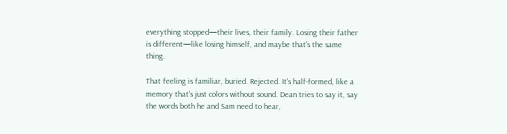everything stopped—their lives, their family. Losing their father is different—like losing himself, and maybe that's the same thing.

That feeling is familiar, buried. Rejected. It's half-formed, like a memory that's just colors without sound. Dean tries to say it, say the words both he and Sam need to hear,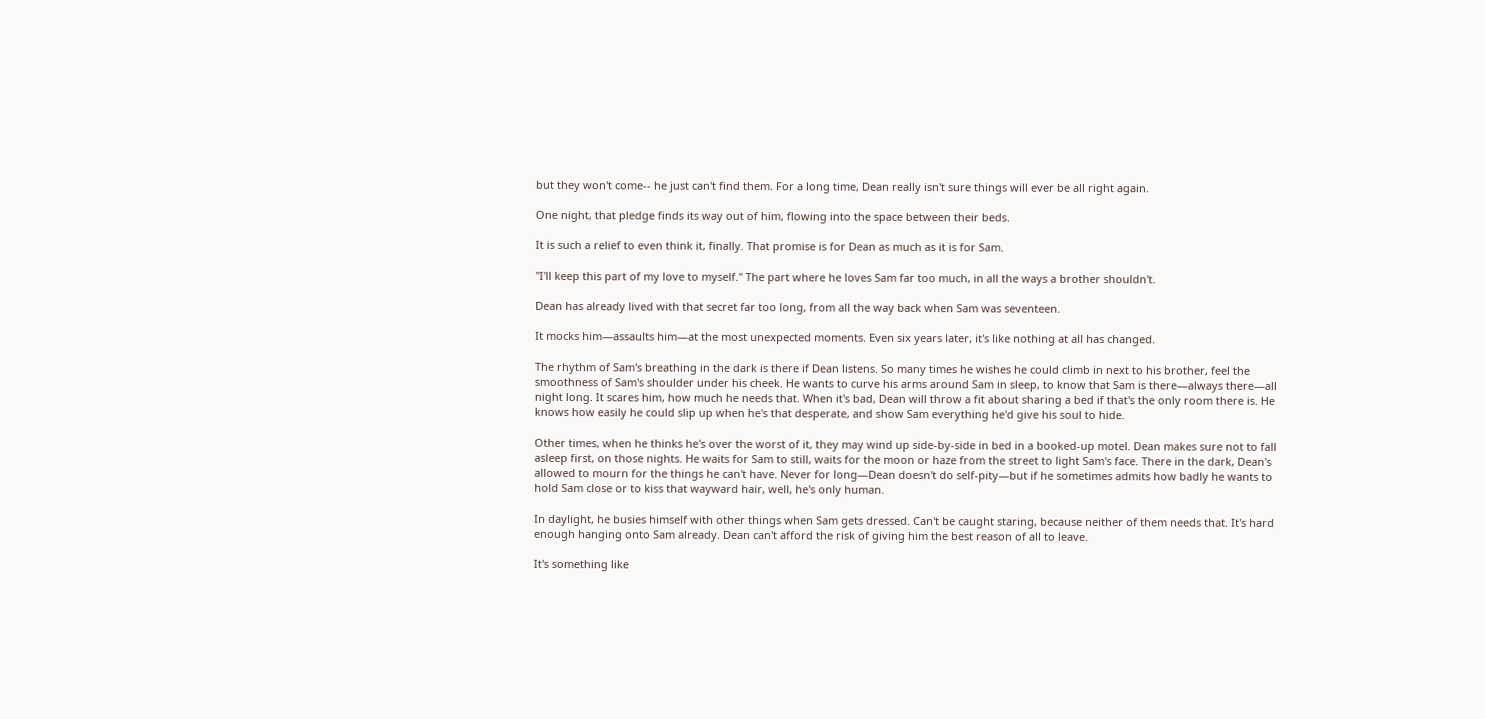but they won't come-- he just can't find them. For a long time, Dean really isn't sure things will ever be all right again.

One night, that pledge finds its way out of him, flowing into the space between their beds.

It is such a relief to even think it, finally. That promise is for Dean as much as it is for Sam.

"I'll keep this part of my love to myself." The part where he loves Sam far too much, in all the ways a brother shouldn't.

Dean has already lived with that secret far too long, from all the way back when Sam was seventeen.

It mocks him—assaults him—at the most unexpected moments. Even six years later, it's like nothing at all has changed.

The rhythm of Sam's breathing in the dark is there if Dean listens. So many times he wishes he could climb in next to his brother, feel the smoothness of Sam's shoulder under his cheek. He wants to curve his arms around Sam in sleep, to know that Sam is there—always there—all night long. It scares him, how much he needs that. When it's bad, Dean will throw a fit about sharing a bed if that's the only room there is. He knows how easily he could slip up when he's that desperate, and show Sam everything he'd give his soul to hide.

Other times, when he thinks he's over the worst of it, they may wind up side-by-side in bed in a booked-up motel. Dean makes sure not to fall asleep first, on those nights. He waits for Sam to still, waits for the moon or haze from the street to light Sam's face. There in the dark, Dean's allowed to mourn for the things he can't have. Never for long—Dean doesn't do self-pity—but if he sometimes admits how badly he wants to hold Sam close or to kiss that wayward hair, well, he's only human.

In daylight, he busies himself with other things when Sam gets dressed. Can't be caught staring, because neither of them needs that. It's hard enough hanging onto Sam already. Dean can't afford the risk of giving him the best reason of all to leave.

It's something like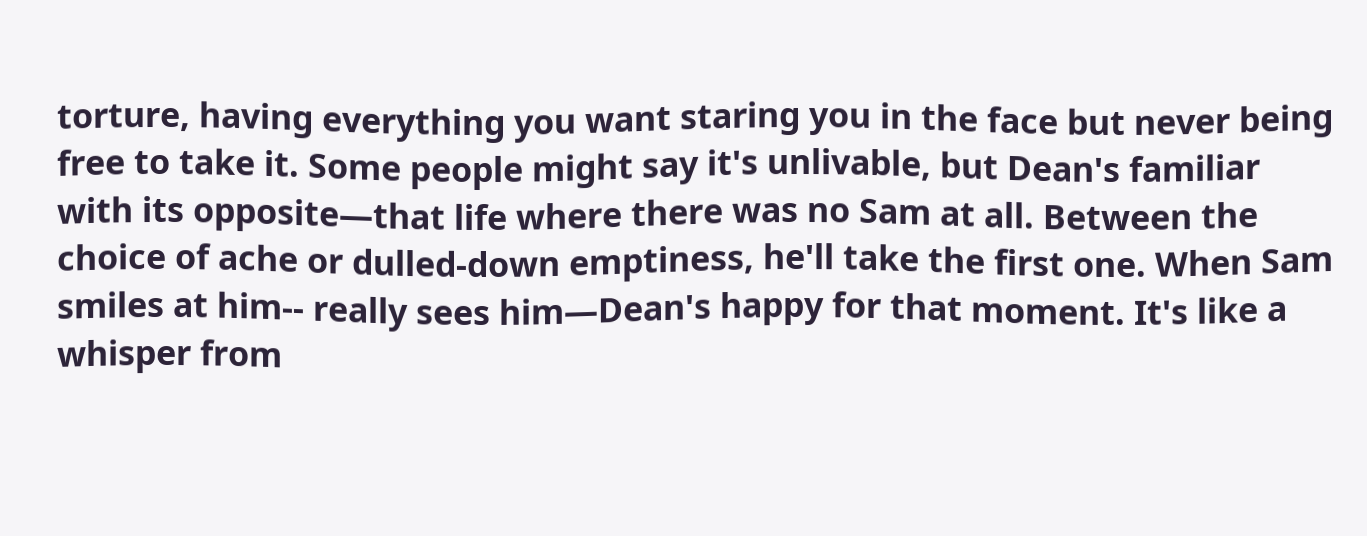torture, having everything you want staring you in the face but never being free to take it. Some people might say it's unlivable, but Dean's familiar with its opposite—that life where there was no Sam at all. Between the choice of ache or dulled-down emptiness, he'll take the first one. When Sam smiles at him-- really sees him—Dean's happy for that moment. It's like a whisper from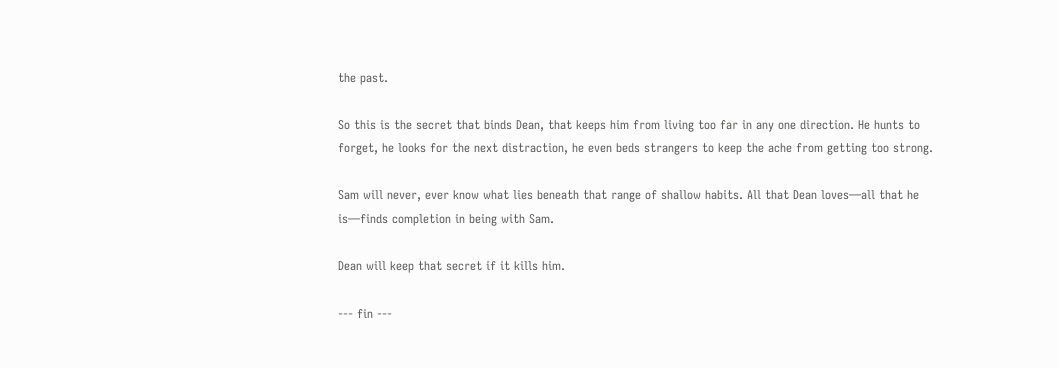the past.

So this is the secret that binds Dean, that keeps him from living too far in any one direction. He hunts to forget, he looks for the next distraction, he even beds strangers to keep the ache from getting too strong.

Sam will never, ever know what lies beneath that range of shallow habits. All that Dean loves—all that he is—finds completion in being with Sam.

Dean will keep that secret if it kills him.

--- fin ---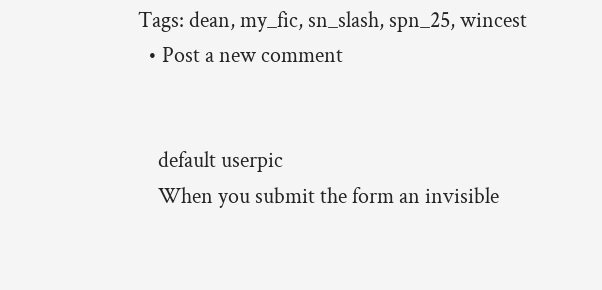Tags: dean, my_fic, sn_slash, spn_25, wincest
  • Post a new comment


    default userpic
    When you submit the form an invisible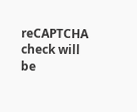reCAPTCHA check will be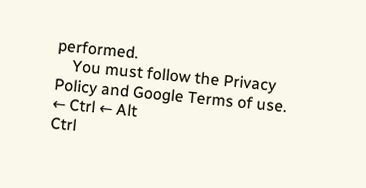performed.
    You must follow the Privacy Policy and Google Terms of use.
← Ctrl ← Alt
Ctrl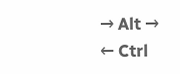→ Alt →
← Ctrl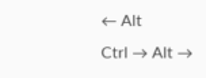← Alt
Ctrl → Alt →